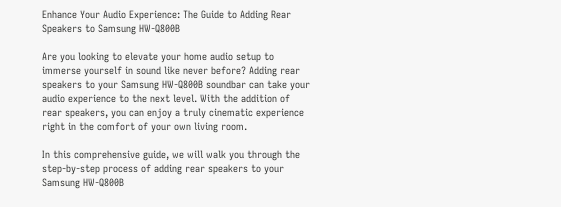Enhance Your Audio Experience: The Guide to Adding Rear Speakers to Samsung HW-Q800B

Are you looking to elevate your home audio setup to immerse yourself in sound like never before? Adding rear speakers to your Samsung HW-Q800B soundbar can take your audio experience to the next level. With the addition of rear speakers, you can enjoy a truly cinematic experience right in the comfort of your own living room.

In this comprehensive guide, we will walk you through the step-by-step process of adding rear speakers to your Samsung HW-Q800B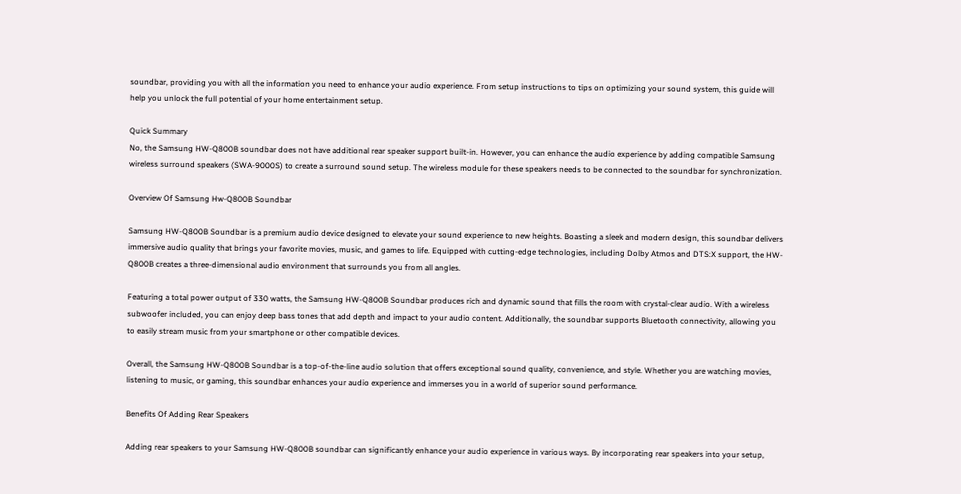soundbar, providing you with all the information you need to enhance your audio experience. From setup instructions to tips on optimizing your sound system, this guide will help you unlock the full potential of your home entertainment setup.

Quick Summary
No, the Samsung HW-Q800B soundbar does not have additional rear speaker support built-in. However, you can enhance the audio experience by adding compatible Samsung wireless surround speakers (SWA-9000S) to create a surround sound setup. The wireless module for these speakers needs to be connected to the soundbar for synchronization.

Overview Of Samsung Hw-Q800B Soundbar

Samsung HW-Q800B Soundbar is a premium audio device designed to elevate your sound experience to new heights. Boasting a sleek and modern design, this soundbar delivers immersive audio quality that brings your favorite movies, music, and games to life. Equipped with cutting-edge technologies, including Dolby Atmos and DTS:X support, the HW-Q800B creates a three-dimensional audio environment that surrounds you from all angles.

Featuring a total power output of 330 watts, the Samsung HW-Q800B Soundbar produces rich and dynamic sound that fills the room with crystal-clear audio. With a wireless subwoofer included, you can enjoy deep bass tones that add depth and impact to your audio content. Additionally, the soundbar supports Bluetooth connectivity, allowing you to easily stream music from your smartphone or other compatible devices.

Overall, the Samsung HW-Q800B Soundbar is a top-of-the-line audio solution that offers exceptional sound quality, convenience, and style. Whether you are watching movies, listening to music, or gaming, this soundbar enhances your audio experience and immerses you in a world of superior sound performance.

Benefits Of Adding Rear Speakers

Adding rear speakers to your Samsung HW-Q800B soundbar can significantly enhance your audio experience in various ways. By incorporating rear speakers into your setup,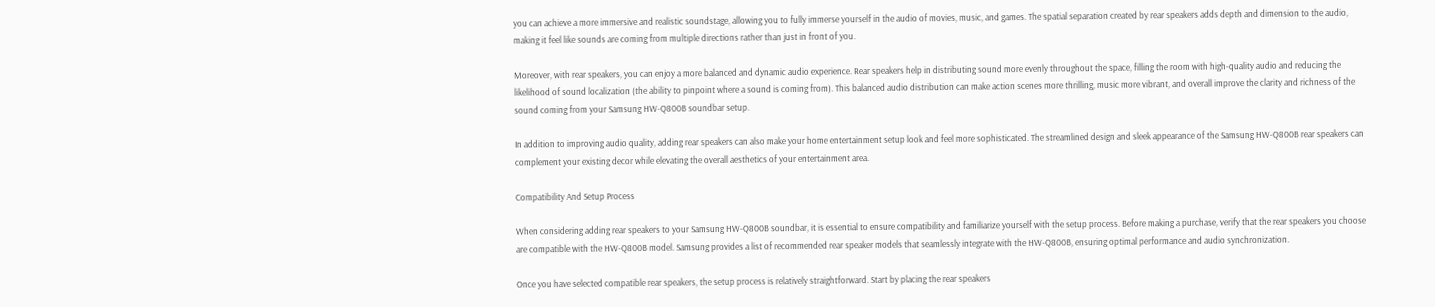you can achieve a more immersive and realistic soundstage, allowing you to fully immerse yourself in the audio of movies, music, and games. The spatial separation created by rear speakers adds depth and dimension to the audio, making it feel like sounds are coming from multiple directions rather than just in front of you.

Moreover, with rear speakers, you can enjoy a more balanced and dynamic audio experience. Rear speakers help in distributing sound more evenly throughout the space, filling the room with high-quality audio and reducing the likelihood of sound localization (the ability to pinpoint where a sound is coming from). This balanced audio distribution can make action scenes more thrilling, music more vibrant, and overall improve the clarity and richness of the sound coming from your Samsung HW-Q800B soundbar setup.

In addition to improving audio quality, adding rear speakers can also make your home entertainment setup look and feel more sophisticated. The streamlined design and sleek appearance of the Samsung HW-Q800B rear speakers can complement your existing decor while elevating the overall aesthetics of your entertainment area.

Compatibility And Setup Process

When considering adding rear speakers to your Samsung HW-Q800B soundbar, it is essential to ensure compatibility and familiarize yourself with the setup process. Before making a purchase, verify that the rear speakers you choose are compatible with the HW-Q800B model. Samsung provides a list of recommended rear speaker models that seamlessly integrate with the HW-Q800B, ensuring optimal performance and audio synchronization.

Once you have selected compatible rear speakers, the setup process is relatively straightforward. Start by placing the rear speakers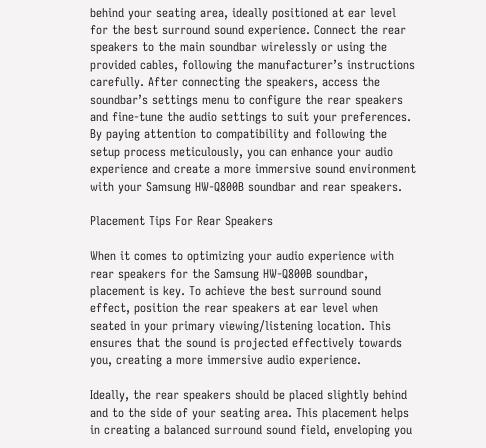behind your seating area, ideally positioned at ear level for the best surround sound experience. Connect the rear speakers to the main soundbar wirelessly or using the provided cables, following the manufacturer’s instructions carefully. After connecting the speakers, access the soundbar’s settings menu to configure the rear speakers and fine-tune the audio settings to suit your preferences. By paying attention to compatibility and following the setup process meticulously, you can enhance your audio experience and create a more immersive sound environment with your Samsung HW-Q800B soundbar and rear speakers.

Placement Tips For Rear Speakers

When it comes to optimizing your audio experience with rear speakers for the Samsung HW-Q800B soundbar, placement is key. To achieve the best surround sound effect, position the rear speakers at ear level when seated in your primary viewing/listening location. This ensures that the sound is projected effectively towards you, creating a more immersive audio experience.

Ideally, the rear speakers should be placed slightly behind and to the side of your seating area. This placement helps in creating a balanced surround sound field, enveloping you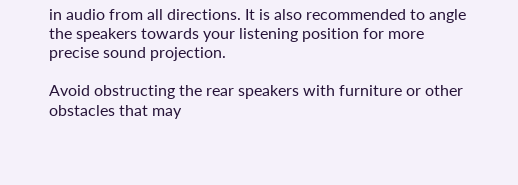in audio from all directions. It is also recommended to angle the speakers towards your listening position for more precise sound projection.

Avoid obstructing the rear speakers with furniture or other obstacles that may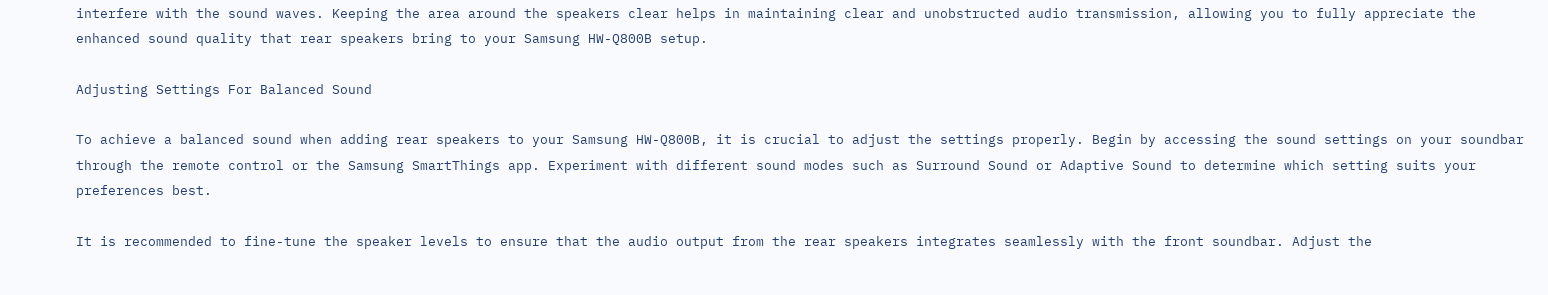interfere with the sound waves. Keeping the area around the speakers clear helps in maintaining clear and unobstructed audio transmission, allowing you to fully appreciate the enhanced sound quality that rear speakers bring to your Samsung HW-Q800B setup.

Adjusting Settings For Balanced Sound

To achieve a balanced sound when adding rear speakers to your Samsung HW-Q800B, it is crucial to adjust the settings properly. Begin by accessing the sound settings on your soundbar through the remote control or the Samsung SmartThings app. Experiment with different sound modes such as Surround Sound or Adaptive Sound to determine which setting suits your preferences best.

It is recommended to fine-tune the speaker levels to ensure that the audio output from the rear speakers integrates seamlessly with the front soundbar. Adjust the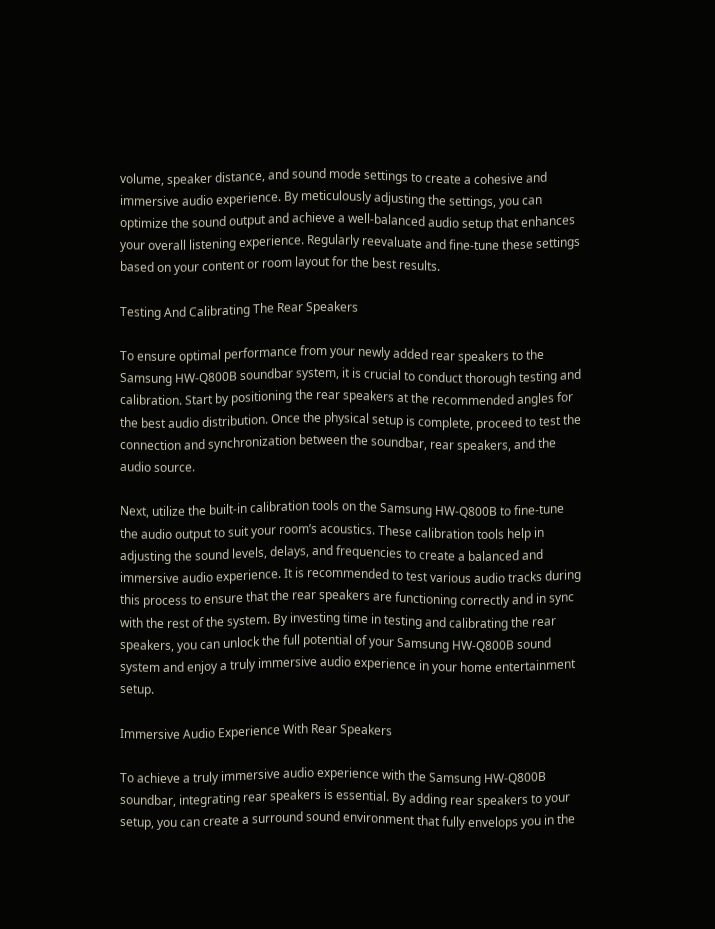volume, speaker distance, and sound mode settings to create a cohesive and immersive audio experience. By meticulously adjusting the settings, you can optimize the sound output and achieve a well-balanced audio setup that enhances your overall listening experience. Regularly reevaluate and fine-tune these settings based on your content or room layout for the best results.

Testing And Calibrating The Rear Speakers

To ensure optimal performance from your newly added rear speakers to the Samsung HW-Q800B soundbar system, it is crucial to conduct thorough testing and calibration. Start by positioning the rear speakers at the recommended angles for the best audio distribution. Once the physical setup is complete, proceed to test the connection and synchronization between the soundbar, rear speakers, and the audio source.

Next, utilize the built-in calibration tools on the Samsung HW-Q800B to fine-tune the audio output to suit your room’s acoustics. These calibration tools help in adjusting the sound levels, delays, and frequencies to create a balanced and immersive audio experience. It is recommended to test various audio tracks during this process to ensure that the rear speakers are functioning correctly and in sync with the rest of the system. By investing time in testing and calibrating the rear speakers, you can unlock the full potential of your Samsung HW-Q800B sound system and enjoy a truly immersive audio experience in your home entertainment setup.

Immersive Audio Experience With Rear Speakers

To achieve a truly immersive audio experience with the Samsung HW-Q800B soundbar, integrating rear speakers is essential. By adding rear speakers to your setup, you can create a surround sound environment that fully envelops you in the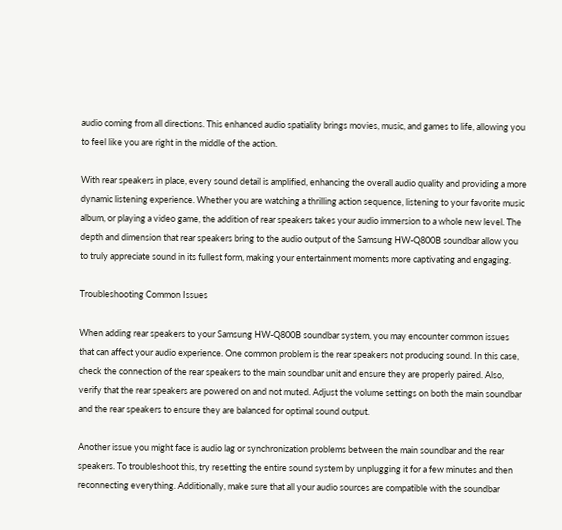audio coming from all directions. This enhanced audio spatiality brings movies, music, and games to life, allowing you to feel like you are right in the middle of the action.

With rear speakers in place, every sound detail is amplified, enhancing the overall audio quality and providing a more dynamic listening experience. Whether you are watching a thrilling action sequence, listening to your favorite music album, or playing a video game, the addition of rear speakers takes your audio immersion to a whole new level. The depth and dimension that rear speakers bring to the audio output of the Samsung HW-Q800B soundbar allow you to truly appreciate sound in its fullest form, making your entertainment moments more captivating and engaging.

Troubleshooting Common Issues

When adding rear speakers to your Samsung HW-Q800B soundbar system, you may encounter common issues that can affect your audio experience. One common problem is the rear speakers not producing sound. In this case, check the connection of the rear speakers to the main soundbar unit and ensure they are properly paired. Also, verify that the rear speakers are powered on and not muted. Adjust the volume settings on both the main soundbar and the rear speakers to ensure they are balanced for optimal sound output.

Another issue you might face is audio lag or synchronization problems between the main soundbar and the rear speakers. To troubleshoot this, try resetting the entire sound system by unplugging it for a few minutes and then reconnecting everything. Additionally, make sure that all your audio sources are compatible with the soundbar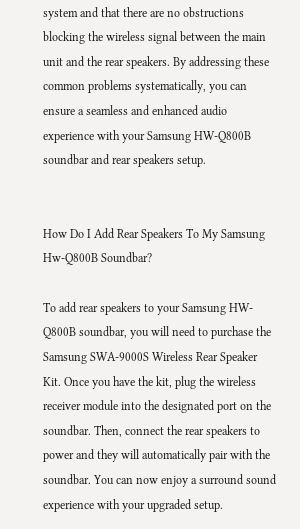system and that there are no obstructions blocking the wireless signal between the main unit and the rear speakers. By addressing these common problems systematically, you can ensure a seamless and enhanced audio experience with your Samsung HW-Q800B soundbar and rear speakers setup.


How Do I Add Rear Speakers To My Samsung Hw-Q800B Soundbar?

To add rear speakers to your Samsung HW-Q800B soundbar, you will need to purchase the Samsung SWA-9000S Wireless Rear Speaker Kit. Once you have the kit, plug the wireless receiver module into the designated port on the soundbar. Then, connect the rear speakers to power and they will automatically pair with the soundbar. You can now enjoy a surround sound experience with your upgraded setup.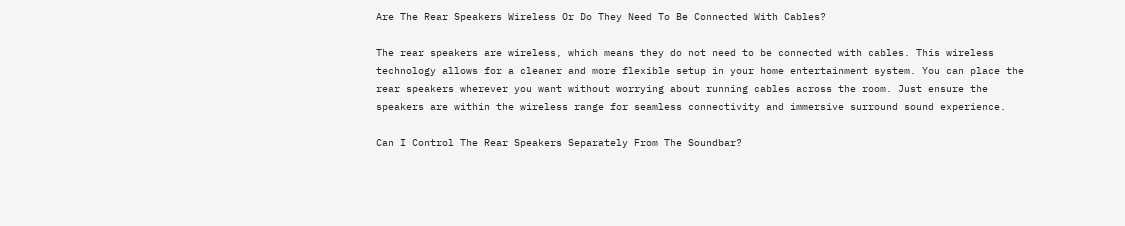Are The Rear Speakers Wireless Or Do They Need To Be Connected With Cables?

The rear speakers are wireless, which means they do not need to be connected with cables. This wireless technology allows for a cleaner and more flexible setup in your home entertainment system. You can place the rear speakers wherever you want without worrying about running cables across the room. Just ensure the speakers are within the wireless range for seamless connectivity and immersive surround sound experience.

Can I Control The Rear Speakers Separately From The Soundbar?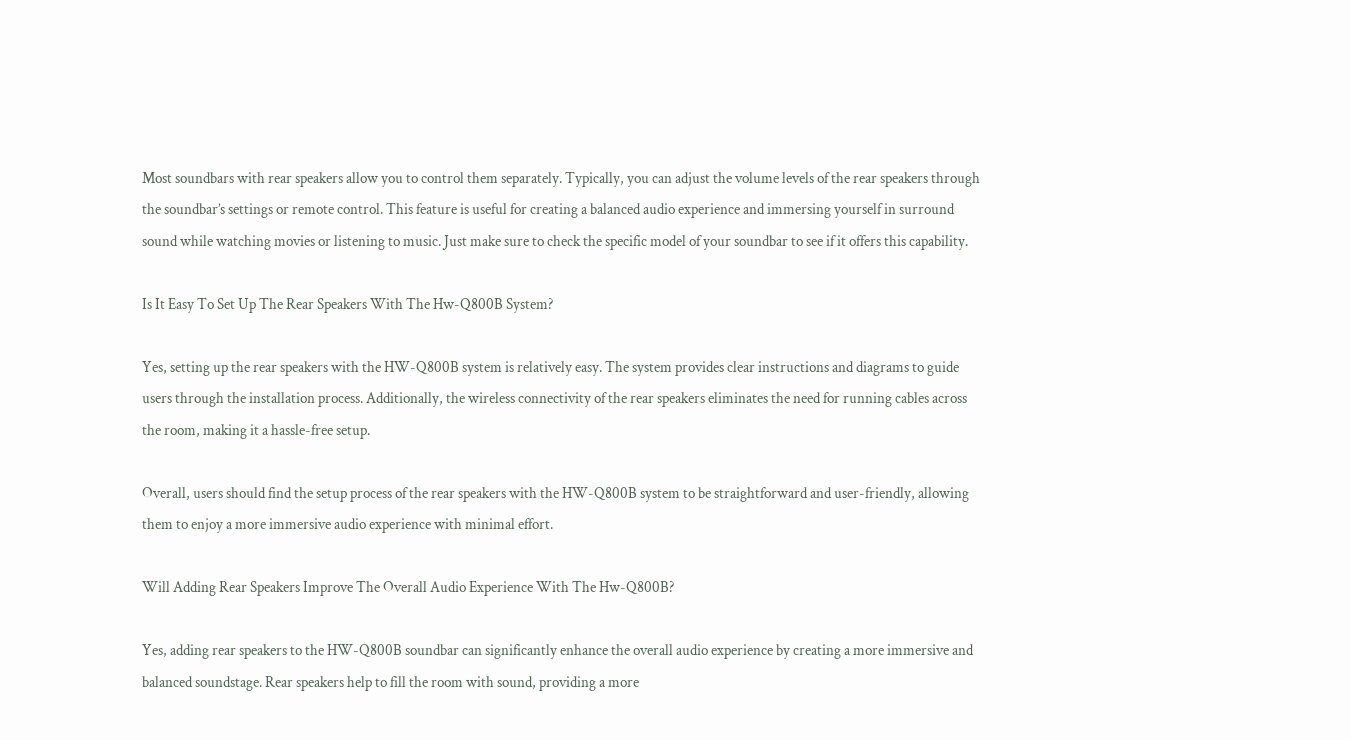Most soundbars with rear speakers allow you to control them separately. Typically, you can adjust the volume levels of the rear speakers through the soundbar’s settings or remote control. This feature is useful for creating a balanced audio experience and immersing yourself in surround sound while watching movies or listening to music. Just make sure to check the specific model of your soundbar to see if it offers this capability.

Is It Easy To Set Up The Rear Speakers With The Hw-Q800B System?

Yes, setting up the rear speakers with the HW-Q800B system is relatively easy. The system provides clear instructions and diagrams to guide users through the installation process. Additionally, the wireless connectivity of the rear speakers eliminates the need for running cables across the room, making it a hassle-free setup.

Overall, users should find the setup process of the rear speakers with the HW-Q800B system to be straightforward and user-friendly, allowing them to enjoy a more immersive audio experience with minimal effort.

Will Adding Rear Speakers Improve The Overall Audio Experience With The Hw-Q800B?

Yes, adding rear speakers to the HW-Q800B soundbar can significantly enhance the overall audio experience by creating a more immersive and balanced soundstage. Rear speakers help to fill the room with sound, providing a more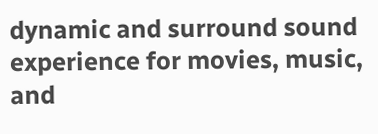dynamic and surround sound experience for movies, music, and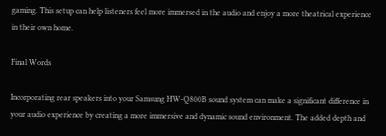gaming. This setup can help listeners feel more immersed in the audio and enjoy a more theatrical experience in their own home.

Final Words

Incorporating rear speakers into your Samsung HW-Q800B sound system can make a significant difference in your audio experience by creating a more immersive and dynamic sound environment. The added depth and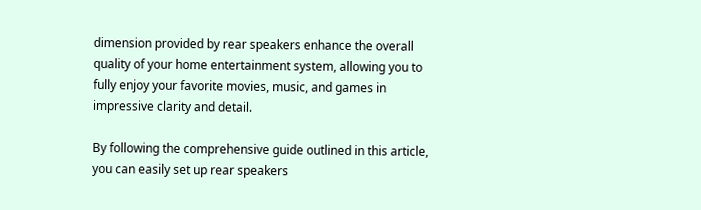dimension provided by rear speakers enhance the overall quality of your home entertainment system, allowing you to fully enjoy your favorite movies, music, and games in impressive clarity and detail.

By following the comprehensive guide outlined in this article, you can easily set up rear speakers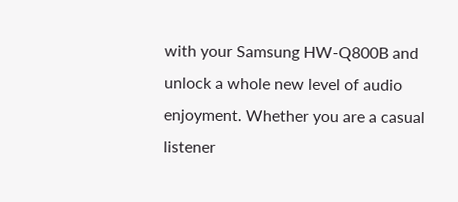with your Samsung HW-Q800B and unlock a whole new level of audio enjoyment. Whether you are a casual listener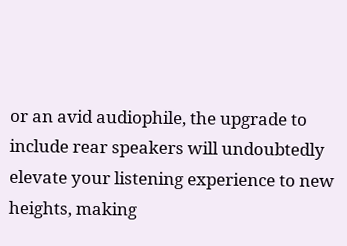or an avid audiophile, the upgrade to include rear speakers will undoubtedly elevate your listening experience to new heights, making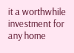it a worthwhile investment for any home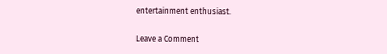entertainment enthusiast.

Leave a Comment